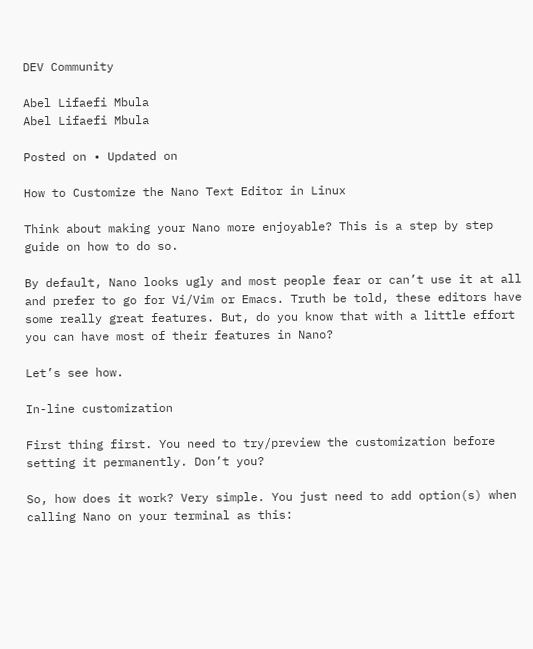DEV Community

Abel Lifaefi Mbula
Abel Lifaefi Mbula

Posted on • Updated on

How to Customize the Nano Text Editor in Linux

Think about making your Nano more enjoyable? This is a step by step guide on how to do so.

By default, Nano looks ugly and most people fear or can’t use it at all and prefer to go for Vi/Vim or Emacs. Truth be told, these editors have some really great features. But, do you know that with a little effort you can have most of their features in Nano?

Let’s see how.

In-line customization

First thing first. You need to try/preview the customization before setting it permanently. Don’t you?

So, how does it work? Very simple. You just need to add option(s) when calling Nano on your terminal as this: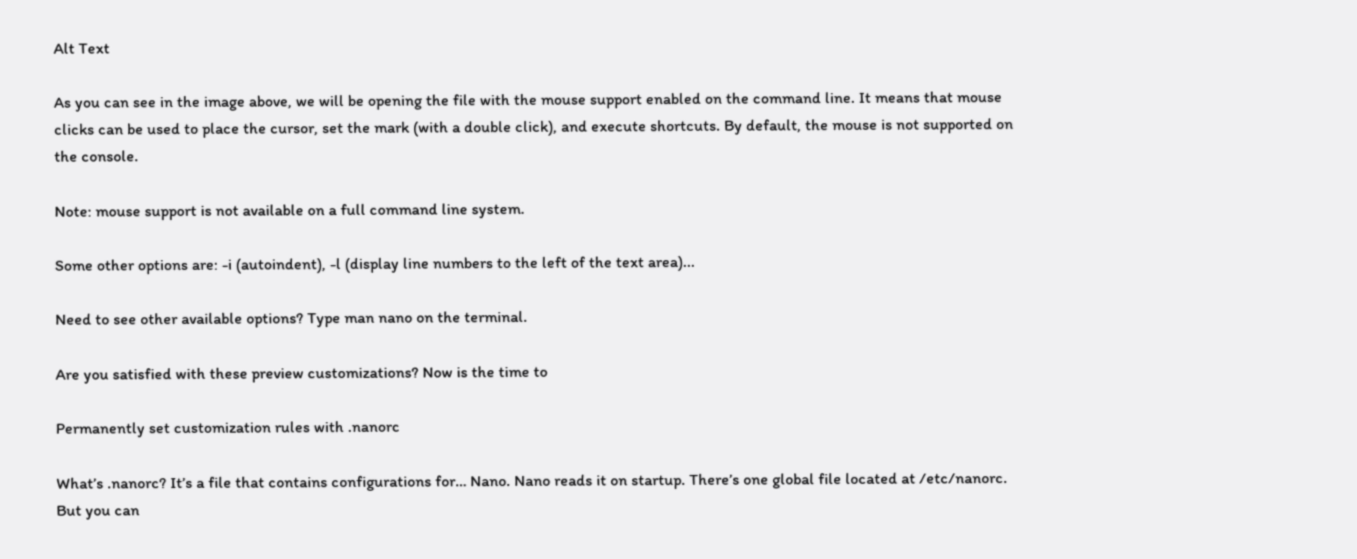Alt Text

As you can see in the image above, we will be opening the file with the mouse support enabled on the command line. It means that mouse clicks can be used to place the cursor, set the mark (with a double click), and execute shortcuts. By default, the mouse is not supported on the console.

Note: mouse support is not available on a full command line system.

Some other options are: -i (autoindent), -l (display line numbers to the left of the text area)...

Need to see other available options? Type man nano on the terminal.

Are you satisfied with these preview customizations? Now is the time to

Permanently set customization rules with .nanorc

What’s .nanorc? It’s a file that contains configurations for… Nano. Nano reads it on startup. There’s one global file located at /etc/nanorc. But you can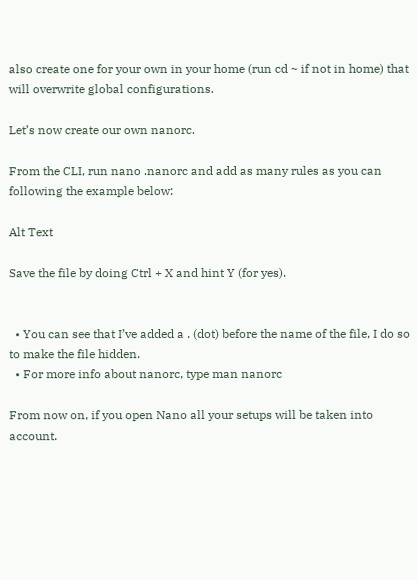also create one for your own in your home (run cd ~ if not in home) that will overwrite global configurations.

Let’s now create our own nanorc.

From the CLI, run nano .nanorc and add as many rules as you can following the example below:

Alt Text

Save the file by doing Ctrl + X and hint Y (for yes).


  • You can see that I’ve added a . (dot) before the name of the file, I do so to make the file hidden.
  • For more info about nanorc, type man nanorc

From now on, if you open Nano all your setups will be taken into account.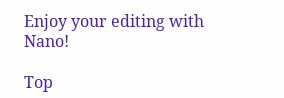Enjoy your editing with Nano!

Top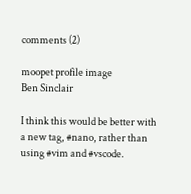comments (2)

moopet profile image
Ben Sinclair

I think this would be better with a new tag, #nano, rather than using #vim and #vscode.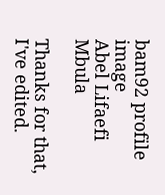bam92 profile image
Abel Lifaefi Mbula

Thanks for that, I've edited.